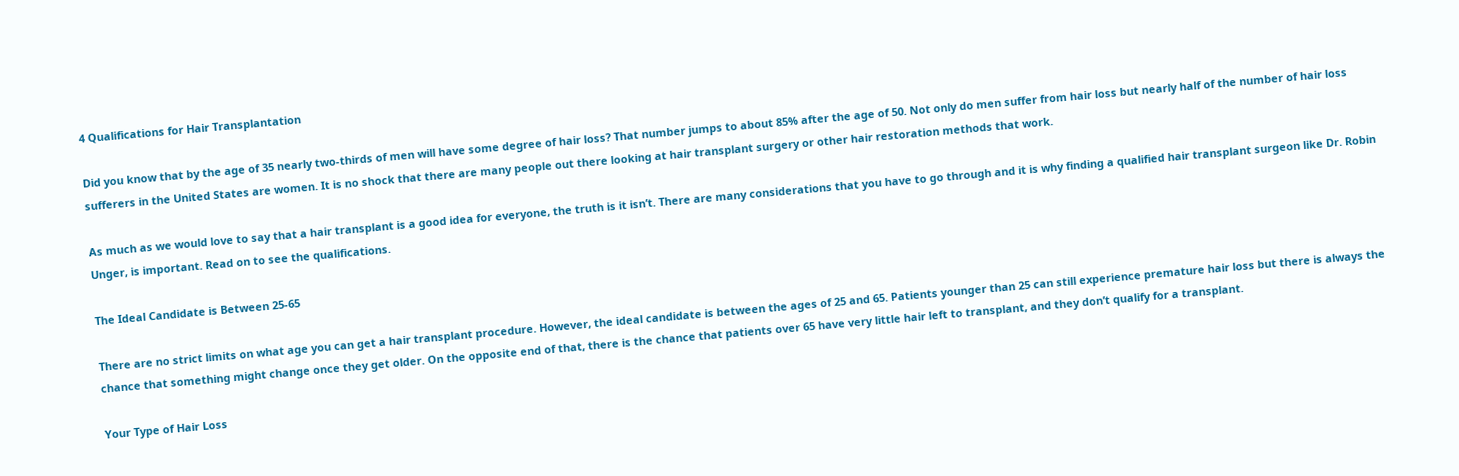4 Qualifications for Hair Transplantation

Did you know that by the age of 35 nearly two-thirds of men will have some degree of hair loss? That number jumps to about 85% after the age of 50. Not only do men suffer from hair loss but nearly half of the number of hair loss sufferers in the United States are women. It is no shock that there are many people out there looking at hair transplant surgery or other hair restoration methods that work.

As much as we would love to say that a hair transplant is a good idea for everyone, the truth is it isn’t. There are many considerations that you have to go through and it is why finding a qualified hair transplant surgeon like Dr. Robin Unger, is important. Read on to see the qualifications.

The Ideal Candidate is Between 25-65

There are no strict limits on what age you can get a hair transplant procedure. However, the ideal candidate is between the ages of 25 and 65. Patients younger than 25 can still experience premature hair loss but there is always the chance that something might change once they get older. On the opposite end of that, there is the chance that patients over 65 have very little hair left to transplant, and they don’t qualify for a transplant.

Your Type of Hair Loss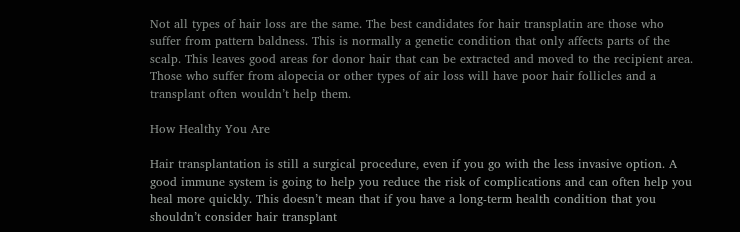Not all types of hair loss are the same. The best candidates for hair transplatin are those who suffer from pattern baldness. This is normally a genetic condition that only affects parts of the scalp. This leaves good areas for donor hair that can be extracted and moved to the recipient area. Those who suffer from alopecia or other types of air loss will have poor hair follicles and a transplant often wouldn’t help them.

How Healthy You Are

Hair transplantation is still a surgical procedure, even if you go with the less invasive option. A good immune system is going to help you reduce the risk of complications and can often help you heal more quickly. This doesn’t mean that if you have a long-term health condition that you shouldn’t consider hair transplant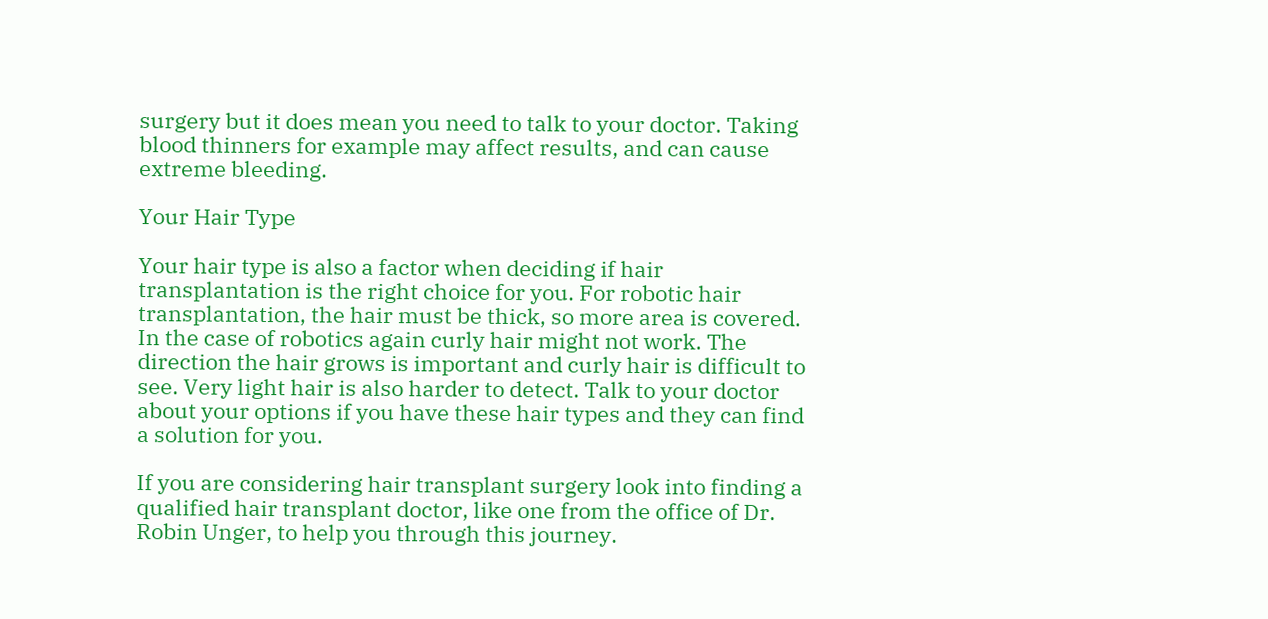surgery but it does mean you need to talk to your doctor. Taking blood thinners for example may affect results, and can cause extreme bleeding.

Your Hair Type

Your hair type is also a factor when deciding if hair transplantation is the right choice for you. For robotic hair transplantation, the hair must be thick, so more area is covered. In the case of robotics again curly hair might not work. The direction the hair grows is important and curly hair is difficult to see. Very light hair is also harder to detect. Talk to your doctor about your options if you have these hair types and they can find a solution for you.

If you are considering hair transplant surgery look into finding a qualified hair transplant doctor, like one from the office of Dr. Robin Unger, to help you through this journey.